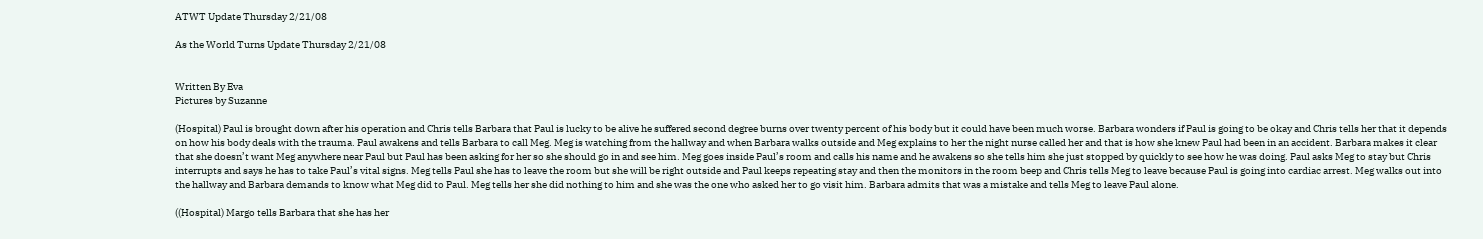ATWT Update Thursday 2/21/08

As the World Turns Update Thursday 2/21/08


Written By Eva
Pictures by Suzanne

(Hospital) Paul is brought down after his operation and Chris tells Barbara that Paul is lucky to be alive he suffered second degree burns over twenty percent of his body but it could have been much worse. Barbara wonders if Paul is going to be okay and Chris tells her that it depends on how his body deals with the trauma. Paul awakens and tells Barbara to call Meg. Meg is watching from the hallway and when Barbara walks outside and Meg explains to her the night nurse called her and that is how she knew Paul had been in an accident. Barbara makes it clear that she doesn’t want Meg anywhere near Paul but Paul has been asking for her so she should go in and see him. Meg goes inside Paul’s room and calls his name and he awakens so she tells him she just stopped by quickly to see how he was doing. Paul asks Meg to stay but Chris interrupts and says he has to take Paul’s vital signs. Meg tells Paul she has to leave the room but she will be right outside and Paul keeps repeating stay and then the monitors in the room beep and Chris tells Meg to leave because Paul is going into cardiac arrest. Meg walks out into the hallway and Barbara demands to know what Meg did to Paul. Meg tells her she did nothing to him and she was the one who asked her to go visit him. Barbara admits that was a mistake and tells Meg to leave Paul alone.

((Hospital) Margo tells Barbara that she has her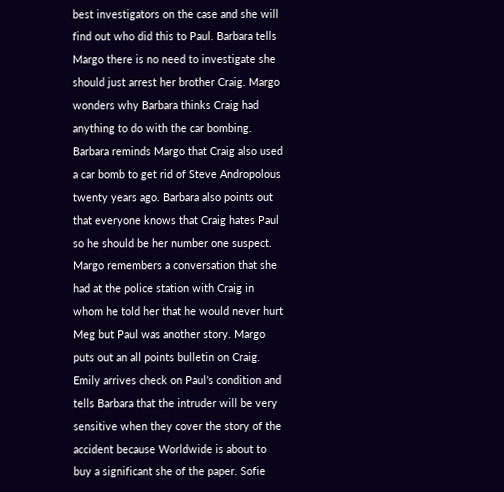best investigators on the case and she will find out who did this to Paul. Barbara tells Margo there is no need to investigate she should just arrest her brother Craig. Margo wonders why Barbara thinks Craig had anything to do with the car bombing. Barbara reminds Margo that Craig also used a car bomb to get rid of Steve Andropolous twenty years ago. Barbara also points out that everyone knows that Craig hates Paul so he should be her number one suspect. Margo remembers a conversation that she had at the police station with Craig in whom he told her that he would never hurt Meg but Paul was another story. Margo puts out an all points bulletin on Craig. Emily arrives check on Paul’s condition and tells Barbara that the intruder will be very sensitive when they cover the story of the accident because Worldwide is about to buy a significant she of the paper. Sofie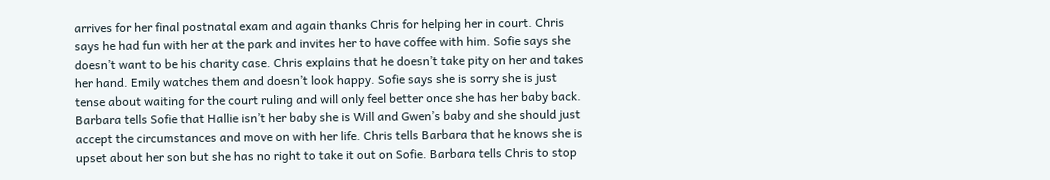arrives for her final postnatal exam and again thanks Chris for helping her in court. Chris says he had fun with her at the park and invites her to have coffee with him. Sofie says she doesn’t want to be his charity case. Chris explains that he doesn’t take pity on her and takes her hand. Emily watches them and doesn’t look happy. Sofie says she is sorry she is just tense about waiting for the court ruling and will only feel better once she has her baby back. Barbara tells Sofie that Hallie isn’t her baby she is Will and Gwen’s baby and she should just accept the circumstances and move on with her life. Chris tells Barbara that he knows she is upset about her son but she has no right to take it out on Sofie. Barbara tells Chris to stop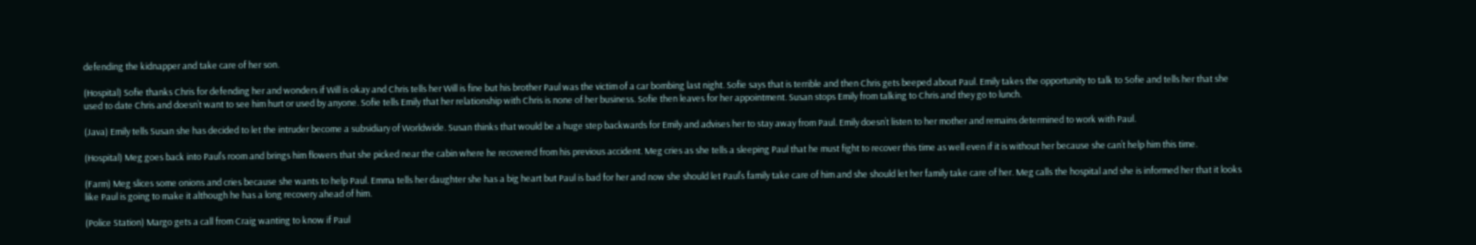defending the kidnapper and take care of her son.

(Hospital) Sofie thanks Chris for defending her and wonders if Will is okay and Chris tells her Will is fine but his brother Paul was the victim of a car bombing last night. Sofie says that is terrible and then Chris gets beeped about Paul. Emily takes the opportunity to talk to Sofie and tells her that she used to date Chris and doesn’t want to see him hurt or used by anyone. Sofie tells Emily that her relationship with Chris is none of her business. Sofie then leaves for her appointment. Susan stops Emily from talking to Chris and they go to lunch.

(Java) Emily tells Susan she has decided to let the intruder become a subsidiary of Worldwide. Susan thinks that would be a huge step backwards for Emily and advises her to stay away from Paul. Emily doesn’t listen to her mother and remains determined to work with Paul.

(Hospital) Meg goes back into Paul’s room and brings him flowers that she picked near the cabin where he recovered from his previous accident. Meg cries as she tells a sleeping Paul that he must fight to recover this time as well even if it is without her because she can’t help him this time.

(Farm) Meg slices some onions and cries because she wants to help Paul. Emma tells her daughter she has a big heart but Paul is bad for her and now she should let Paul’s family take care of him and she should let her family take care of her. Meg calls the hospital and she is informed her that it looks like Paul is going to make it although he has a long recovery ahead of him.

(Police Station) Margo gets a call from Craig wanting to know if Paul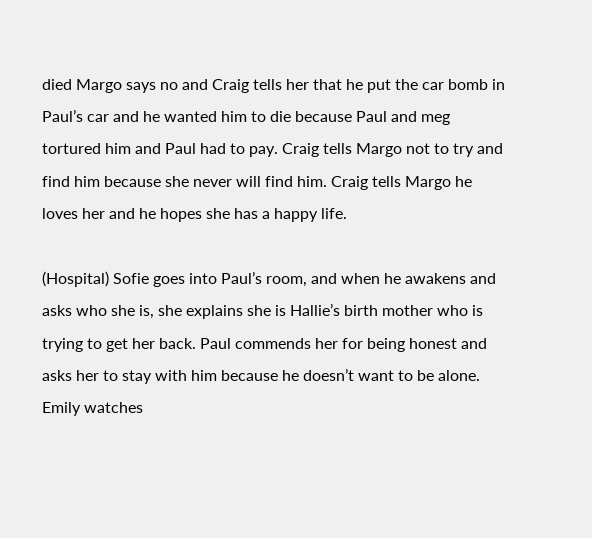died Margo says no and Craig tells her that he put the car bomb in Paul’s car and he wanted him to die because Paul and meg tortured him and Paul had to pay. Craig tells Margo not to try and find him because she never will find him. Craig tells Margo he loves her and he hopes she has a happy life.

(Hospital) Sofie goes into Paul’s room, and when he awakens and asks who she is, she explains she is Hallie’s birth mother who is trying to get her back. Paul commends her for being honest and asks her to stay with him because he doesn’t want to be alone. Emily watches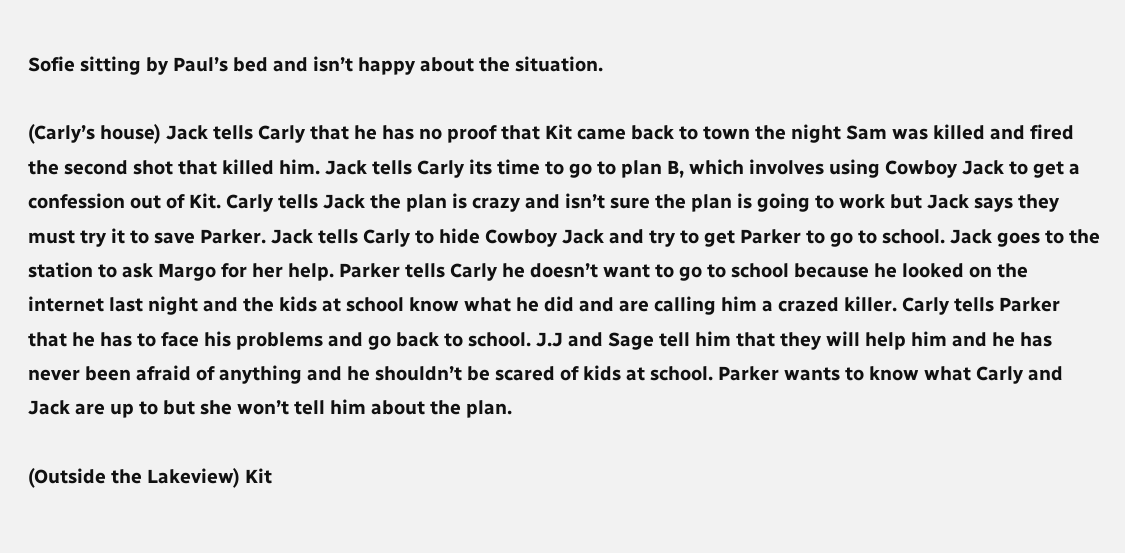Sofie sitting by Paul’s bed and isn’t happy about the situation.

(Carly’s house) Jack tells Carly that he has no proof that Kit came back to town the night Sam was killed and fired the second shot that killed him. Jack tells Carly its time to go to plan B, which involves using Cowboy Jack to get a confession out of Kit. Carly tells Jack the plan is crazy and isn’t sure the plan is going to work but Jack says they must try it to save Parker. Jack tells Carly to hide Cowboy Jack and try to get Parker to go to school. Jack goes to the station to ask Margo for her help. Parker tells Carly he doesn’t want to go to school because he looked on the internet last night and the kids at school know what he did and are calling him a crazed killer. Carly tells Parker that he has to face his problems and go back to school. J.J and Sage tell him that they will help him and he has never been afraid of anything and he shouldn’t be scared of kids at school. Parker wants to know what Carly and Jack are up to but she won’t tell him about the plan.

(Outside the Lakeview) Kit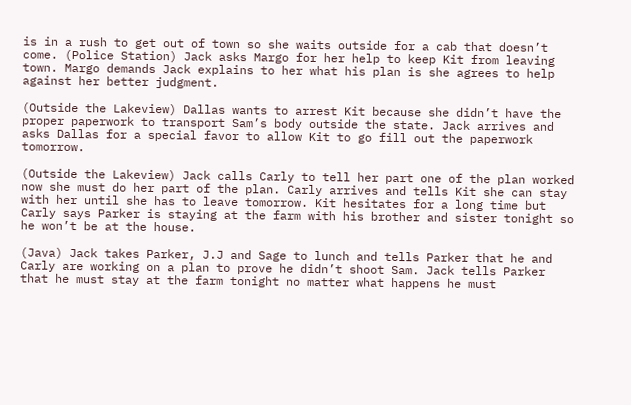is in a rush to get out of town so she waits outside for a cab that doesn’t come. (Police Station) Jack asks Margo for her help to keep Kit from leaving town. Margo demands Jack explains to her what his plan is she agrees to help against her better judgment.

(Outside the Lakeview) Dallas wants to arrest Kit because she didn’t have the proper paperwork to transport Sam’s body outside the state. Jack arrives and asks Dallas for a special favor to allow Kit to go fill out the paperwork tomorrow.

(Outside the Lakeview) Jack calls Carly to tell her part one of the plan worked now she must do her part of the plan. Carly arrives and tells Kit she can stay with her until she has to leave tomorrow. Kit hesitates for a long time but Carly says Parker is staying at the farm with his brother and sister tonight so he won’t be at the house.

(Java) Jack takes Parker, J.J and Sage to lunch and tells Parker that he and Carly are working on a plan to prove he didn’t shoot Sam. Jack tells Parker that he must stay at the farm tonight no matter what happens he must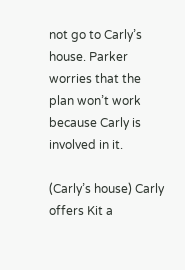not go to Carly’s house. Parker worries that the plan won’t work because Carly is involved in it.

(Carly’s house) Carly offers Kit a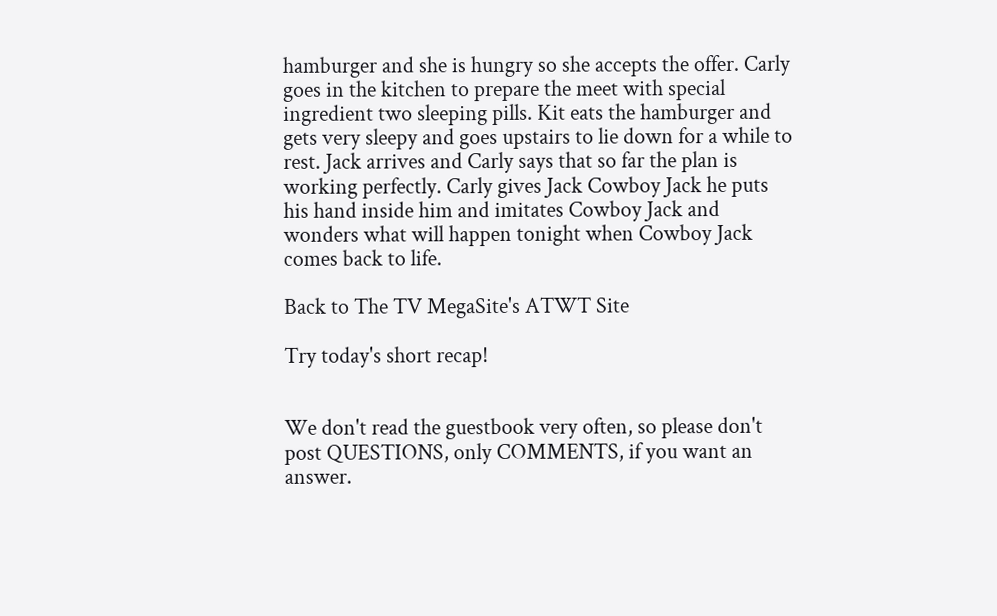hamburger and she is hungry so she accepts the offer. Carly goes in the kitchen to prepare the meet with special ingredient two sleeping pills. Kit eats the hamburger and gets very sleepy and goes upstairs to lie down for a while to rest. Jack arrives and Carly says that so far the plan is working perfectly. Carly gives Jack Cowboy Jack he puts his hand inside him and imitates Cowboy Jack and wonders what will happen tonight when Cowboy Jack comes back to life.

Back to The TV MegaSite's ATWT Site

Try today's short recap!


We don't read the guestbook very often, so please don't post QUESTIONS, only COMMENTS, if you want an answer.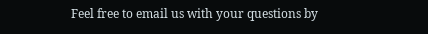Feel free to email us with your questions by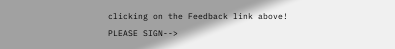clicking on the Feedback link above! PLEASE SIGN-->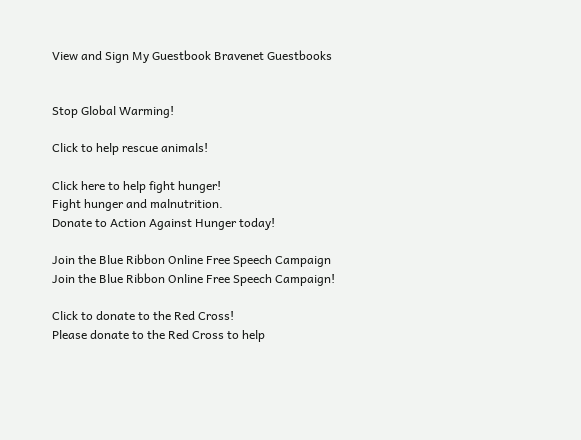View and Sign My Guestbook Bravenet Guestbooks


Stop Global Warming!

Click to help rescue animals!

Click here to help fight hunger!
Fight hunger and malnutrition.
Donate to Action Against Hunger today!

Join the Blue Ribbon Online Free Speech Campaign
Join the Blue Ribbon Online Free Speech Campaign!

Click to donate to the Red Cross!
Please donate to the Red Cross to help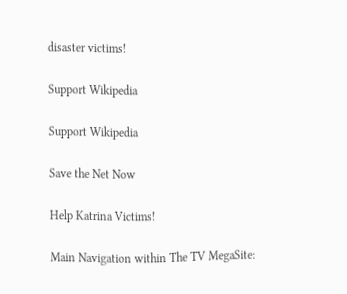disaster victims!

Support Wikipedia

Support Wikipedia

Save the Net Now

Help Katrina Victims!

Main Navigation within The TV MegaSite: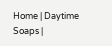Home | Daytime Soaps |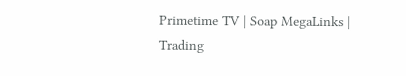Primetime TV | Soap MegaLinks | Trading